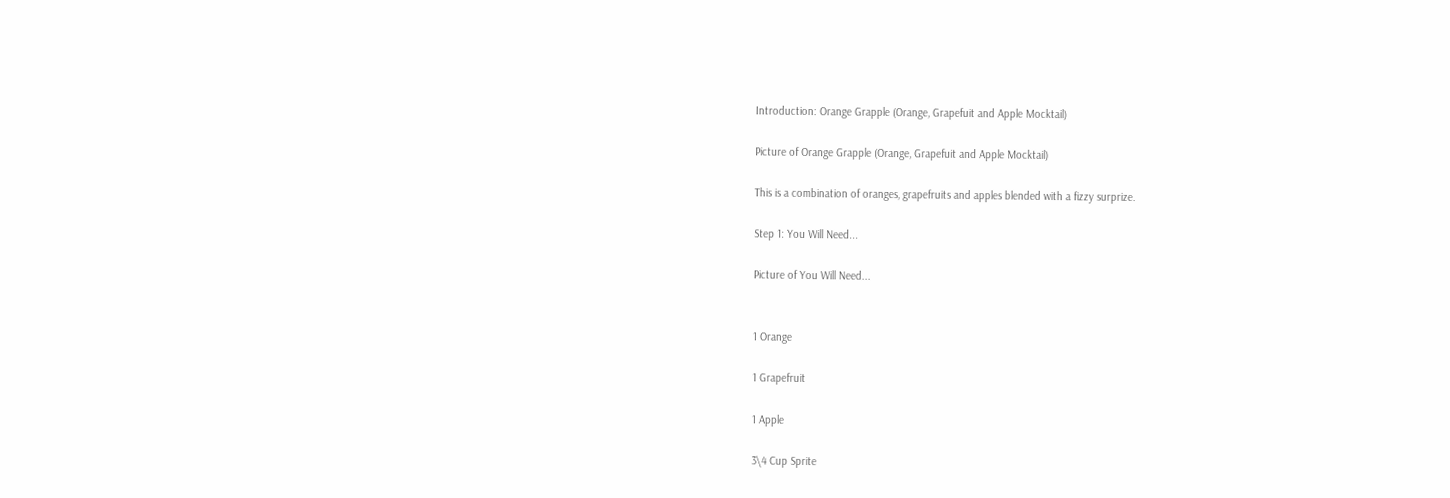Introduction: Orange Grapple (Orange, Grapefuit and Apple Mocktail)

Picture of Orange Grapple (Orange, Grapefuit and Apple Mocktail)

This is a combination of oranges, grapefruits and apples blended with a fizzy surprize.

Step 1: You Will Need...

Picture of You Will Need...


1 Orange

1 Grapefruit

1 Apple

3\4 Cup Sprite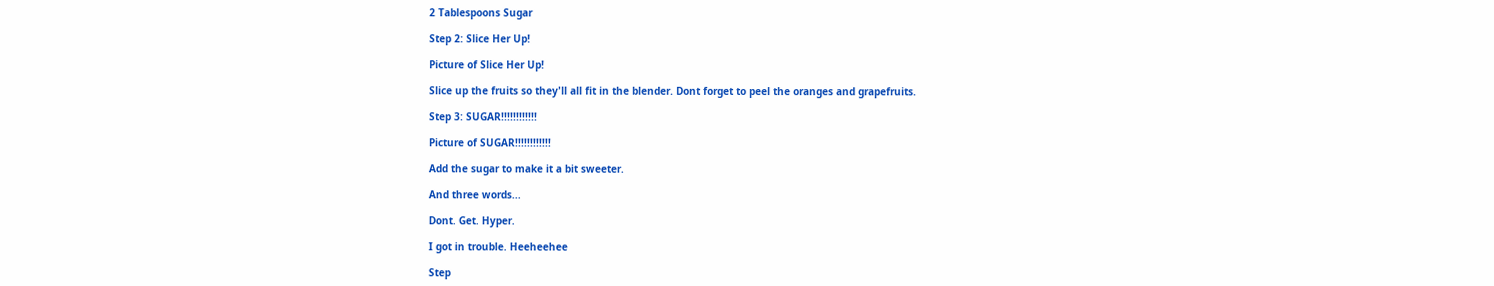2 Tablespoons Sugar

Step 2: Slice Her Up!

Picture of Slice Her Up!

Slice up the fruits so they'll all fit in the blender. Dont forget to peel the oranges and grapefruits.

Step 3: SUGAR!!!!!!!!!!!!

Picture of SUGAR!!!!!!!!!!!!

Add the sugar to make it a bit sweeter.

And three words...

Dont. Get. Hyper.

I got in trouble. Heeheehee

Step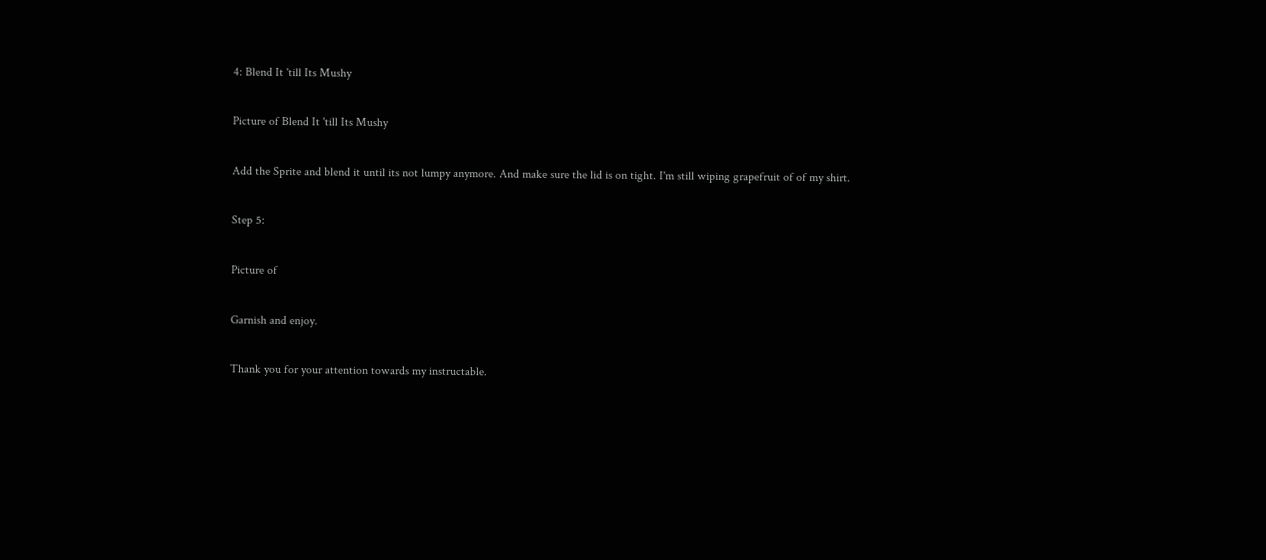4: Blend It 'till Its Mushy

Picture of Blend It 'till Its Mushy

Add the Sprite and blend it until its not lumpy anymore. And make sure the lid is on tight. I'm still wiping grapefruit of of my shirt.

Step 5:

Picture of

Garnish and enjoy.

Thank you for your attention towards my instructable.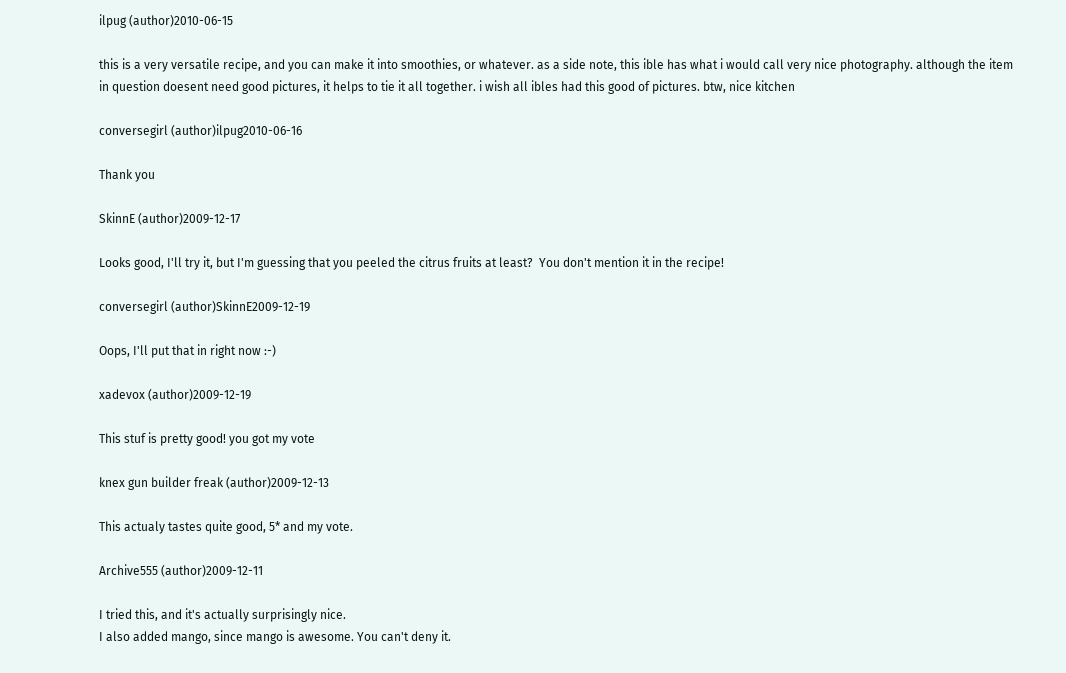ilpug (author)2010-06-15

this is a very versatile recipe, and you can make it into smoothies, or whatever. as a side note, this ible has what i would call very nice photography. although the item in question doesent need good pictures, it helps to tie it all together. i wish all ibles had this good of pictures. btw, nice kitchen

conversegirl (author)ilpug2010-06-16

Thank you

SkinnE (author)2009-12-17

Looks good, I'll try it, but I'm guessing that you peeled the citrus fruits at least?  You don't mention it in the recipe!

conversegirl (author)SkinnE2009-12-19

Oops, I'll put that in right now :-)

xadevox (author)2009-12-19

This stuf is pretty good! you got my vote

knex gun builder freak (author)2009-12-13

This actualy tastes quite good, 5* and my vote.

Archive555 (author)2009-12-11

I tried this, and it's actually surprisingly nice.
I also added mango, since mango is awesome. You can't deny it.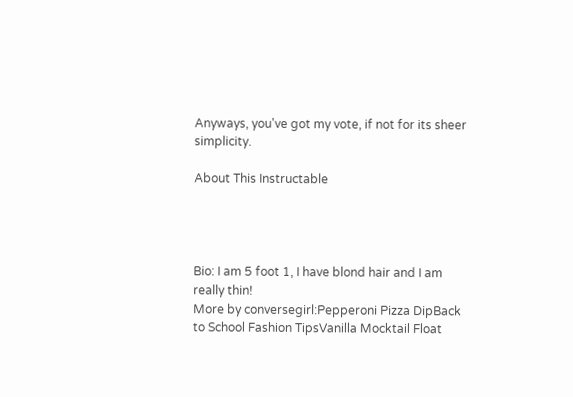Anyways, you've got my vote, if not for its sheer simplicity.

About This Instructable




Bio: I am 5 foot 1, I have blond hair and I am really thin!
More by conversegirl:Pepperoni Pizza DipBack to School Fashion TipsVanilla Mocktail Float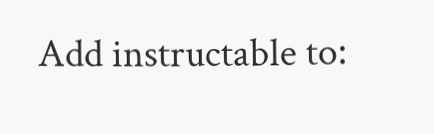Add instructable to: